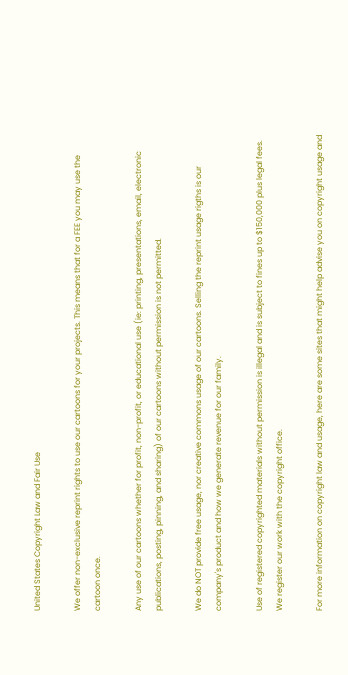United States Copyright Law and Fair Use

We offer non-exclusive reprint rights to use our cartoons for your projects. This means that for a FEE you may use the cartoon once.

Any use of our cartoons whether for profit, non-profit, or educational use (ie: printing, presentations, email, electronic publications, posting, pinning, and sharing) of our cartoons without permission is not permitted.

We do NOT provide free usage, nor creative commons usage of our cartoons. Selling the reprint usage rigths is our company's product and how we generate revenue for our family.

Use of registered copyrighted materials without permission is illegal and is subject to fines up to $150,000 plus legal fees.   We register our work with the copyright office.

For more information on copyright law and usage, here are some sites that might help advise you on copyright usage and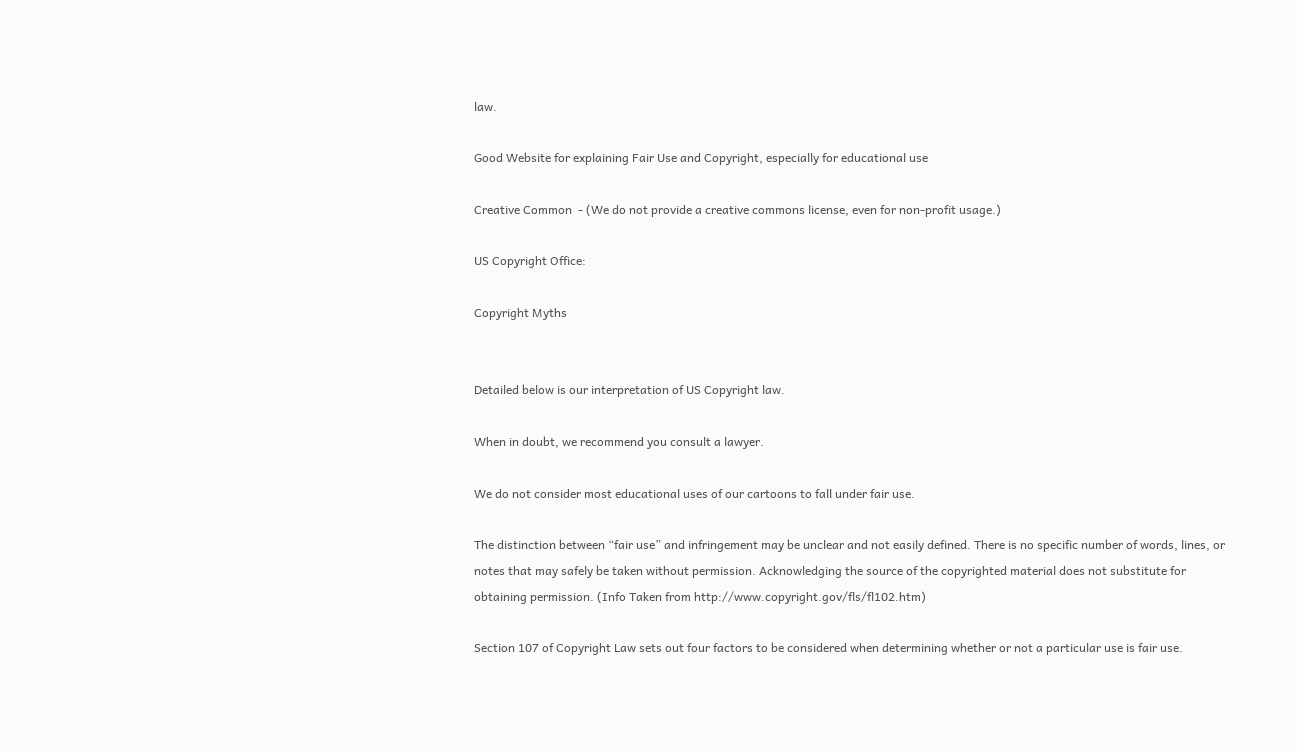law.

Good Website for explaining Fair Use and Copyright, especially for educational use

Creative Common  - (We do not provide a creative commons license, even for non-profit usage.)

US Copyright Office:

Copyright Myths


Detailed below is our interpretation of US Copyright law.

When in doubt, we recommend you consult a lawyer.

We do not consider most educational uses of our cartoons to fall under fair use.

The distinction between “fair use” and infringement may be unclear and not easily defined. There is no specific number of words, lines, or notes that may safely be taken without permission. Acknowledging the source of the copyrighted material does not substitute for obtaining permission. (Info Taken from http://www.copyright.gov/fls/fl102.htm)

Section 107 of Copyright Law sets out four factors to be considered when determining whether or not a particular use is fair use.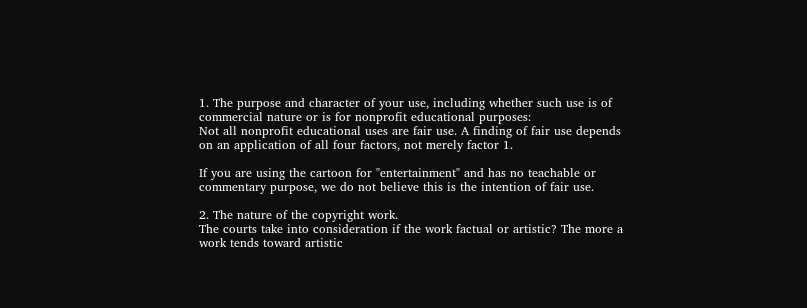1. The purpose and character of your use, including whether such use is of commercial nature or is for nonprofit educational purposes:
Not all nonprofit educational uses are fair use. A finding of fair use depends on an application of all four factors, not merely factor 1.

If you are using the cartoon for "entertainment" and has no teachable or commentary purpose, we do not believe this is the intention of fair use.

2. The nature of the copyright work.
The courts take into consideration if the work factual or artistic? The more a work tends toward artistic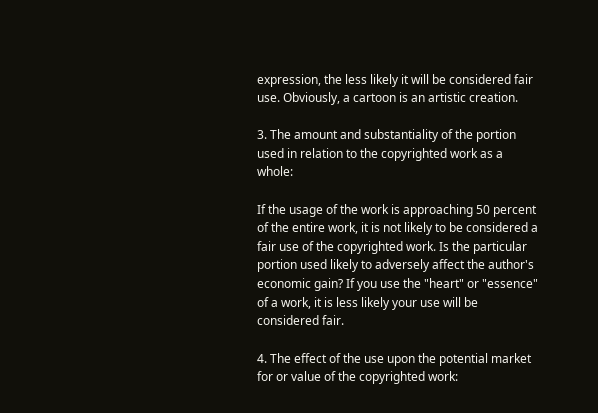expression, the less likely it will be considered fair use. Obviously, a cartoon is an artistic creation.

3. The amount and substantiality of the portion used in relation to the copyrighted work as a whole:

If the usage of the work is approaching 50 percent of the entire work, it is not likely to be considered a fair use of the copyrighted work. Is the particular portion used likely to adversely affect the author's economic gain? If you use the "heart" or "essence" of a work, it is less likely your use will be considered fair.

4. The effect of the use upon the potential market for or value of the copyrighted work: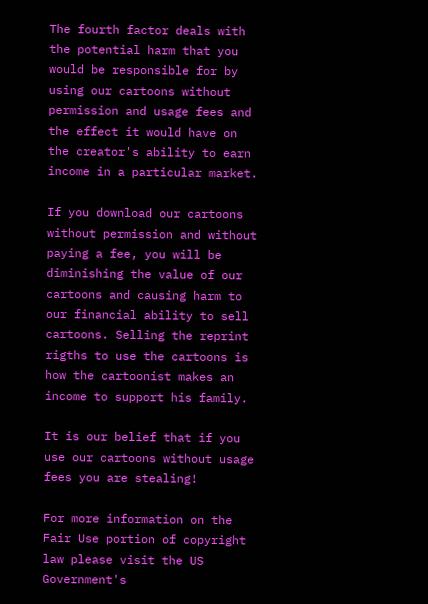The fourth factor deals with the potential harm that you would be responsible for by using our cartoons without permission and usage fees and the effect it would have on the creator's ability to earn income in a particular market.

If you download our cartoons without permission and without paying a fee, you will be diminishing the value of our cartoons and causing harm to our financial ability to sell cartoons. Selling the reprint rigths to use the cartoons is how the cartoonist makes an income to support his family.

It is our belief that if you use our cartoons without usage fees you are stealing!

For more information on the Fair Use portion of copyright law please visit the US Government's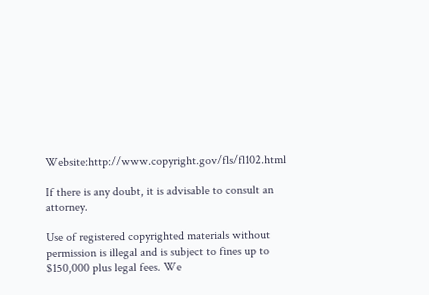Website:http://www.copyright.gov/fls/fl102.html

If there is any doubt, it is advisable to consult an attorney.

Use of registered copyrighted materials without permission is illegal and is subject to fines up to $150,000 plus legal fees. We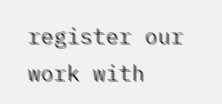register our work with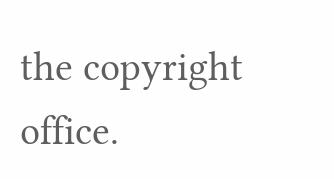the copyright office.